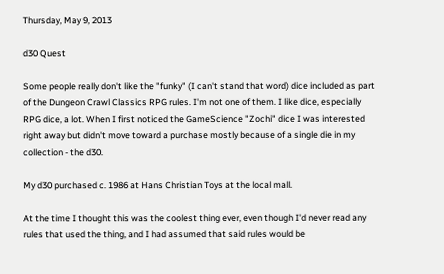Thursday, May 9, 2013

d30 Quest

Some people really don't like the "funky" (I can't stand that word) dice included as part of the Dungeon Crawl Classics RPG rules. I'm not one of them. I like dice, especially RPG dice, a lot. When I first noticed the GameScience "Zochi" dice I was interested right away but didn't move toward a purchase mostly because of a single die in my collection - the d30.

My d30 purchased c. 1986 at Hans Christian Toys at the local mall.

At the time I thought this was the coolest thing ever, even though I'd never read any rules that used the thing, and I had assumed that said rules would be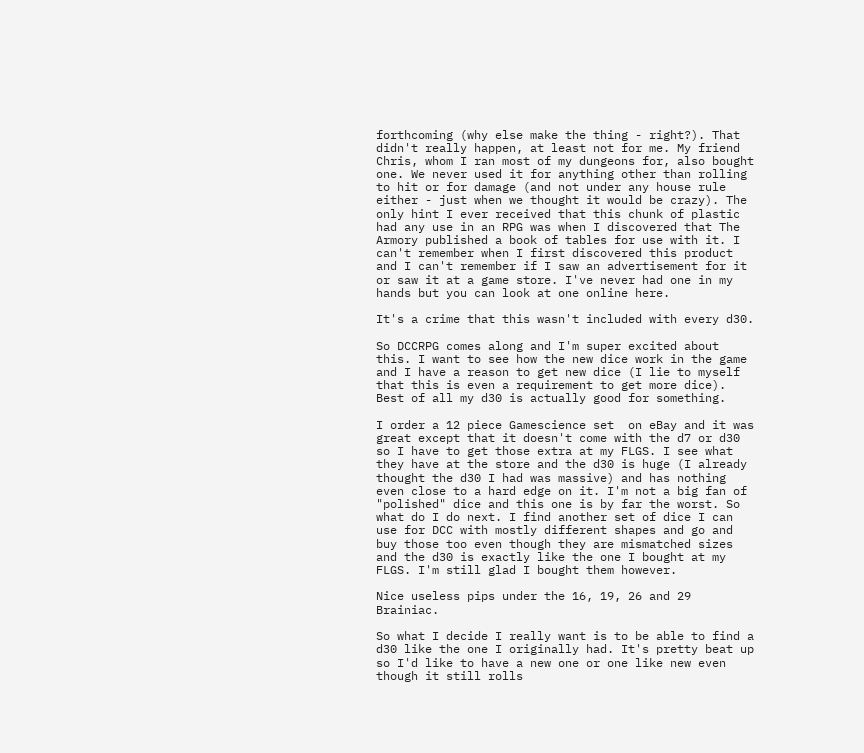forthcoming (why else make the thing - right?). That didn't really happen, at least not for me. My friend Chris, whom I ran most of my dungeons for, also bought one. We never used it for anything other than rolling to hit or for damage (and not under any house rule either - just when we thought it would be crazy). The only hint I ever received that this chunk of plastic had any use in an RPG was when I discovered that The Armory published a book of tables for use with it. I can't remember when I first discovered this product and I can't remember if I saw an advertisement for it or saw it at a game store. I've never had one in my hands but you can look at one online here.

It's a crime that this wasn't included with every d30.

So DCCRPG comes along and I'm super excited about this. I want to see how the new dice work in the game and I have a reason to get new dice (I lie to myself that this is even a requirement to get more dice). Best of all my d30 is actually good for something.

I order a 12 piece Gamescience set  on eBay and it was great except that it doesn't come with the d7 or d30 so I have to get those extra at my FLGS. I see what they have at the store and the d30 is huge (I already thought the d30 I had was massive) and has nothing even close to a hard edge on it. I'm not a big fan of "polished" dice and this one is by far the worst. So what do I do next. I find another set of dice I can use for DCC with mostly different shapes and go and buy those too even though they are mismatched sizes and the d30 is exactly like the one I bought at my FLGS. I'm still glad I bought them however.

Nice useless pips under the 16, 19, 26 and 29 Brainiac.

So what I decide I really want is to be able to find a d30 like the one I originally had. It's pretty beat up so I'd like to have a new one or one like new even though it still rolls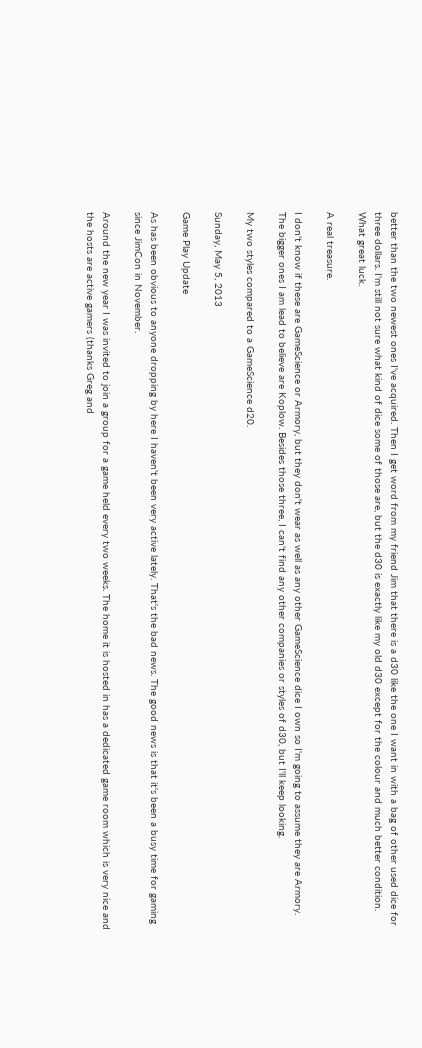better than the two newest ones I've acquired. Then I get word from my friend Jim that there is a d30 like the one I want in with a bag of other used dice for three dollars. I'm still not sure what kind of dice some of those are, but the d30 is exactly like my old d30 except for the colour and much better condition. What great luck.

A real treasure.

I don't know if these are GameScience or Armory, but they don't wear as well as any other GameScience dice I own so I'm going to assume they are Armory. The bigger ones I am lead to believe are Koplow. Besides those three, I can't find any other companies or styles of d30, but I'll keep looking.

My two styles compared to a GameScience d20.

Sunday, May 5, 2013

Game Play Update

As has been obvious to anyone dropping by here I haven't been very active lately. That's the bad news. The good news is that it's been a busy time for gaming since JimCon in November.

Around the new year I was invited to join a group for a game held every two weeks. The home it is hosted in has a dedicated game room which is very nice and the hosts are active gamers (thanks Greg and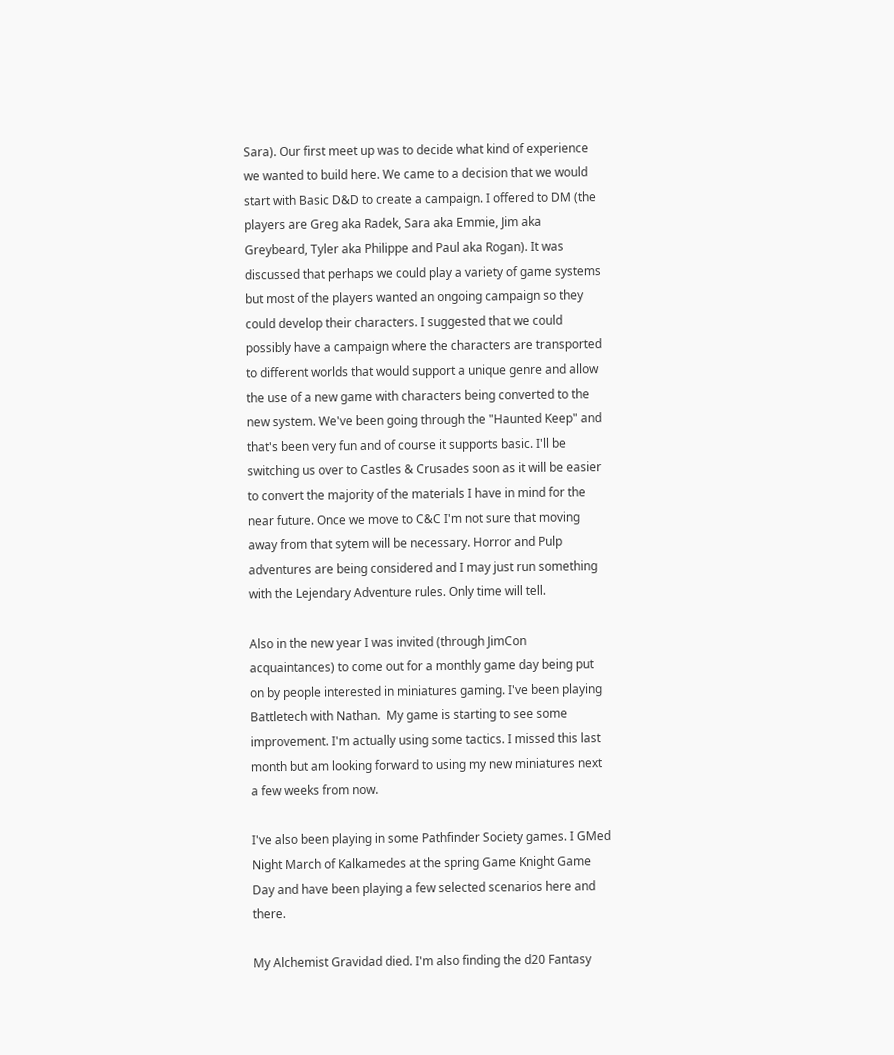Sara). Our first meet up was to decide what kind of experience we wanted to build here. We came to a decision that we would start with Basic D&D to create a campaign. I offered to DM (the players are Greg aka Radek, Sara aka Emmie, Jim aka Greybeard, Tyler aka Philippe and Paul aka Rogan). It was discussed that perhaps we could play a variety of game systems but most of the players wanted an ongoing campaign so they could develop their characters. I suggested that we could possibly have a campaign where the characters are transported to different worlds that would support a unique genre and allow the use of a new game with characters being converted to the new system. We've been going through the "Haunted Keep" and that's been very fun and of course it supports basic. I'll be switching us over to Castles & Crusades soon as it will be easier to convert the majority of the materials I have in mind for the near future. Once we move to C&C I'm not sure that moving away from that sytem will be necessary. Horror and Pulp adventures are being considered and I may just run something with the Lejendary Adventure rules. Only time will tell.

Also in the new year I was invited (through JimCon acquaintances) to come out for a monthly game day being put on by people interested in miniatures gaming. I've been playing Battletech with Nathan.  My game is starting to see some improvement. I'm actually using some tactics. I missed this last month but am looking forward to using my new miniatures next a few weeks from now.

I've also been playing in some Pathfinder Society games. I GMed Night March of Kalkamedes at the spring Game Knight Game Day and have been playing a few selected scenarios here and there.

My Alchemist Gravidad died. I'm also finding the d20 Fantasy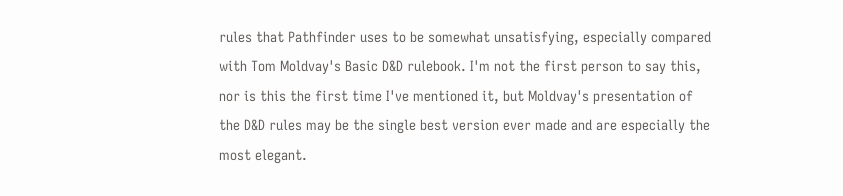rules that Pathfinder uses to be somewhat unsatisfying, especially compared with Tom Moldvay's Basic D&D rulebook. I'm not the first person to say this, nor is this the first time I've mentioned it, but Moldvay's presentation of the D&D rules may be the single best version ever made and are especially the most elegant.